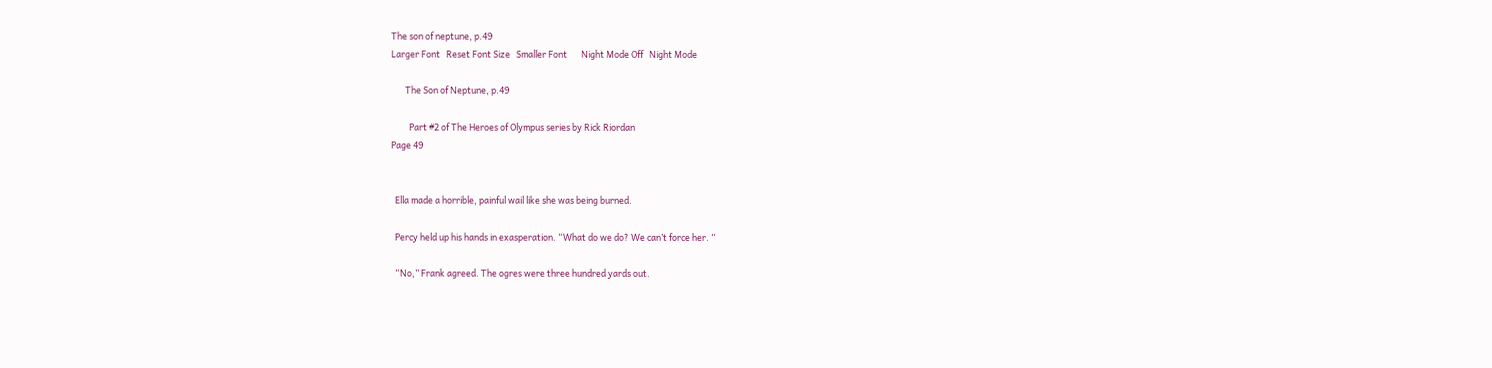The son of neptune, p.49
Larger Font   Reset Font Size   Smaller Font       Night Mode Off   Night Mode

       The Son of Neptune, p.49

         Part #2 of The Heroes of Olympus series by Rick Riordan
Page 49


  Ella made a horrible, painful wail like she was being burned.

  Percy held up his hands in exasperation. “What do we do? We can’t force her. ”

  “No,” Frank agreed. The ogres were three hundred yards out.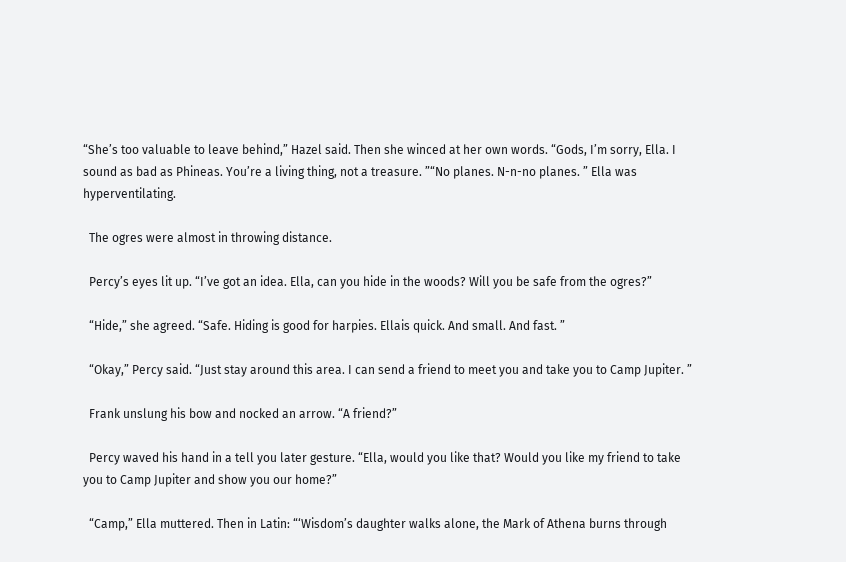“She’s too valuable to leave behind,” Hazel said. Then she winced at her own words. “Gods, I’m sorry, Ella. I sound as bad as Phineas. You’re a living thing, not a treasure. ”“No planes. N-n-no planes. ” Ella was hyperventilating.

  The ogres were almost in throwing distance.

  Percy’s eyes lit up. “I’ve got an idea. Ella, can you hide in the woods? Will you be safe from the ogres?”

  “Hide,” she agreed. “Safe. Hiding is good for harpies. Ellais quick. And small. And fast. ”

  “Okay,” Percy said. “Just stay around this area. I can send a friend to meet you and take you to Camp Jupiter. ”

  Frank unslung his bow and nocked an arrow. “A friend?”

  Percy waved his hand in a tell you later gesture. “Ella, would you like that? Would you like my friend to take you to Camp Jupiter and show you our home?”

  “Camp,” Ella muttered. Then in Latin: “‘Wisdom’s daughter walks alone, the Mark of Athena burns through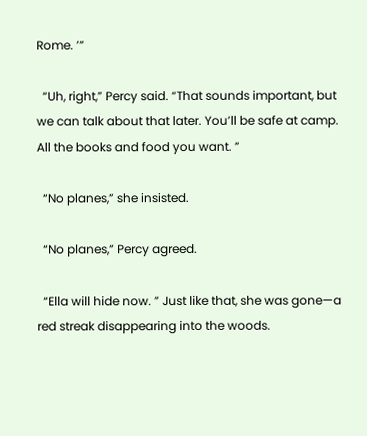Rome. ’”

  “Uh, right,” Percy said. “That sounds important, but we can talk about that later. You’ll be safe at camp. All the books and food you want. ”

  “No planes,” she insisted.

  “No planes,” Percy agreed.

  “Ella will hide now. ” Just like that, she was gone—a red streak disappearing into the woods.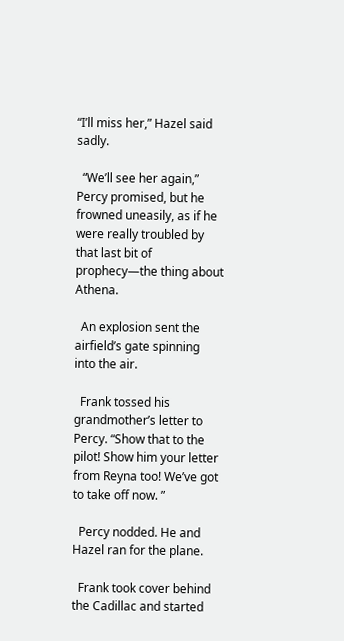“I’ll miss her,” Hazel said sadly.

  “We’ll see her again,” Percy promised, but he frowned uneasily, as if he were really troubled by that last bit of prophecy—the thing about Athena.

  An explosion sent the airfield’s gate spinning into the air.

  Frank tossed his grandmother’s letter to Percy. “Show that to the pilot! Show him your letter from Reyna too! We’ve got to take off now. ”

  Percy nodded. He and Hazel ran for the plane.

  Frank took cover behind the Cadillac and started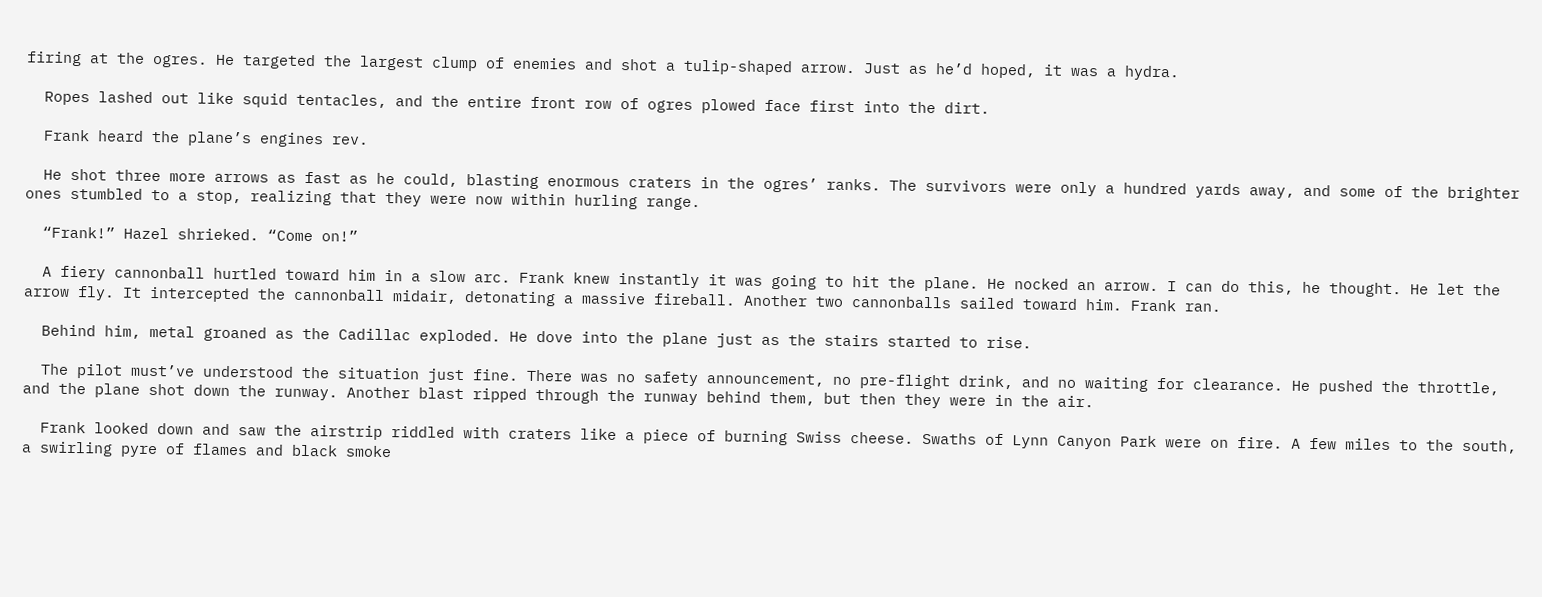firing at the ogres. He targeted the largest clump of enemies and shot a tulip-shaped arrow. Just as he’d hoped, it was a hydra.

  Ropes lashed out like squid tentacles, and the entire front row of ogres plowed face first into the dirt.

  Frank heard the plane’s engines rev.

  He shot three more arrows as fast as he could, blasting enormous craters in the ogres’ ranks. The survivors were only a hundred yards away, and some of the brighter ones stumbled to a stop, realizing that they were now within hurling range.

  “Frank!” Hazel shrieked. “Come on!”

  A fiery cannonball hurtled toward him in a slow arc. Frank knew instantly it was going to hit the plane. He nocked an arrow. I can do this, he thought. He let the arrow fly. It intercepted the cannonball midair, detonating a massive fireball. Another two cannonballs sailed toward him. Frank ran.

  Behind him, metal groaned as the Cadillac exploded. He dove into the plane just as the stairs started to rise.

  The pilot must’ve understood the situation just fine. There was no safety announcement, no pre-flight drink, and no waiting for clearance. He pushed the throttle, and the plane shot down the runway. Another blast ripped through the runway behind them, but then they were in the air.

  Frank looked down and saw the airstrip riddled with craters like a piece of burning Swiss cheese. Swaths of Lynn Canyon Park were on fire. A few miles to the south, a swirling pyre of flames and black smoke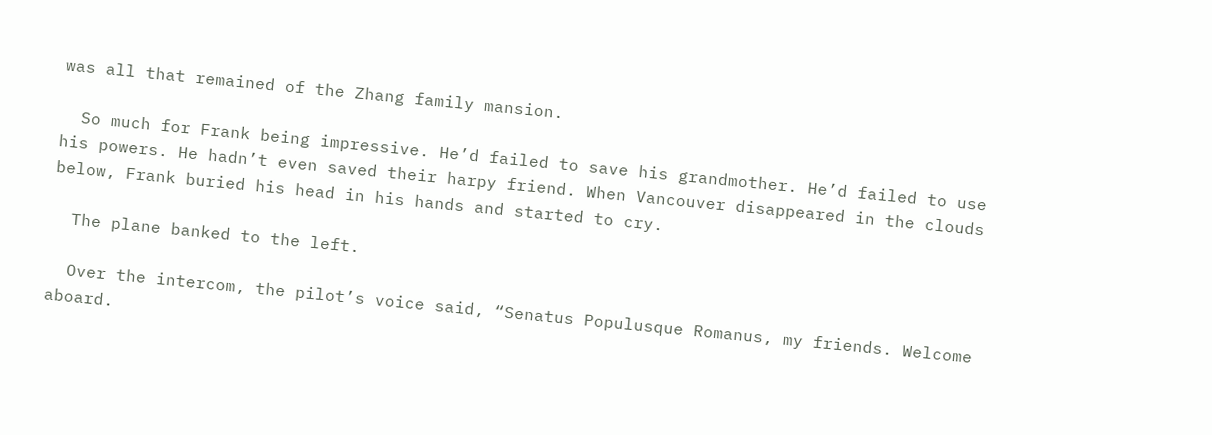was all that remained of the Zhang family mansion.

  So much for Frank being impressive. He’d failed to save his grandmother. He’d failed to use his powers. He hadn’t even saved their harpy friend. When Vancouver disappeared in the clouds below, Frank buried his head in his hands and started to cry.

  The plane banked to the left.

  Over the intercom, the pilot’s voice said, “Senatus Populusque Romanus, my friends. Welcome aboard.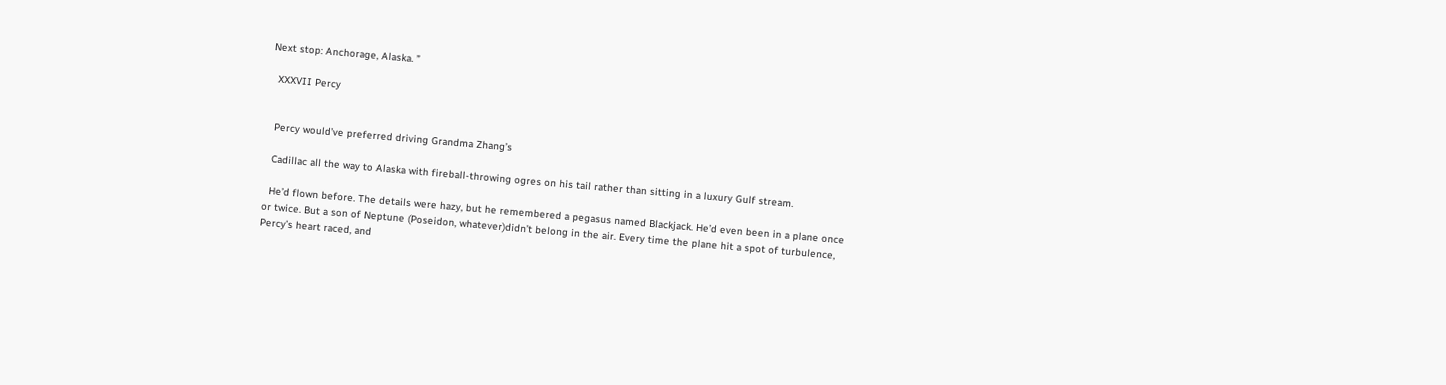Next stop: Anchorage, Alaska. ”

  XXXVII Percy


  Percy would’ve preferred driving Grandma Zhang’s

  Cadillac all the way to Alaska with fireball-throwing ogres on his tail rather than sitting in a luxury Gulf stream.

  He’d flown before. The details were hazy, but he remembered a pegasus named Blackjack. He’d even been in a plane once or twice. But a son of Neptune (Poseidon, whatever)didn’t belong in the air. Every time the plane hit a spot of turbulence, Percy’s heart raced, and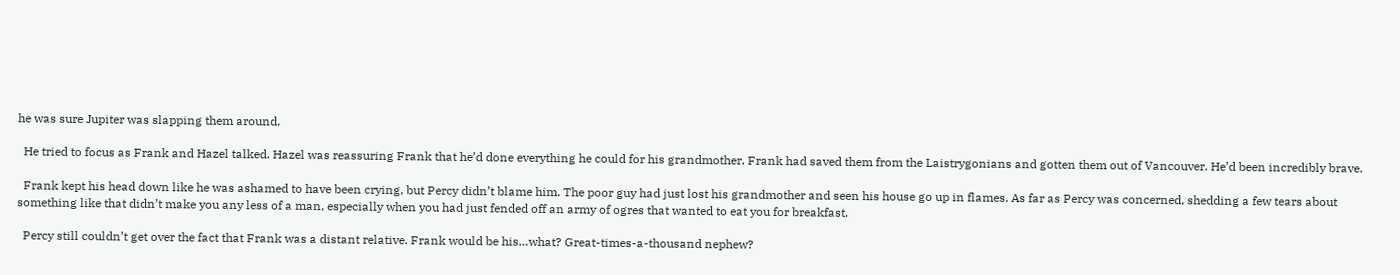he was sure Jupiter was slapping them around.

  He tried to focus as Frank and Hazel talked. Hazel was reassuring Frank that he’d done everything he could for his grandmother. Frank had saved them from the Laistrygonians and gotten them out of Vancouver. He’d been incredibly brave.

  Frank kept his head down like he was ashamed to have been crying, but Percy didn’t blame him. The poor guy had just lost his grandmother and seen his house go up in flames. As far as Percy was concerned, shedding a few tears about something like that didn’t make you any less of a man, especially when you had just fended off an army of ogres that wanted to eat you for breakfast.

  Percy still couldn’t get over the fact that Frank was a distant relative. Frank would be his…what? Great-times-a-thousand nephew?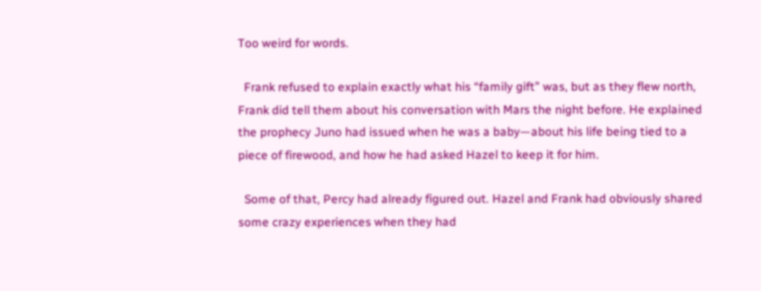Too weird for words.

  Frank refused to explain exactly what his “family gift” was, but as they flew north, Frank did tell them about his conversation with Mars the night before. He explained the prophecy Juno had issued when he was a baby—about his life being tied to a piece of firewood, and how he had asked Hazel to keep it for him.

  Some of that, Percy had already figured out. Hazel and Frank had obviously shared some crazy experiences when they had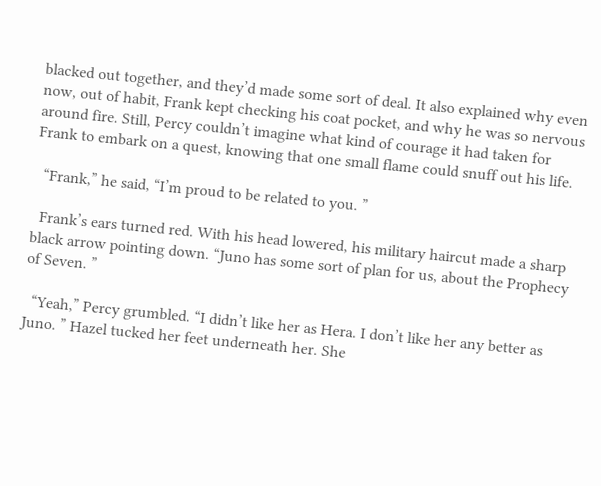blacked out together, and they’d made some sort of deal. It also explained why even now, out of habit, Frank kept checking his coat pocket, and why he was so nervous around fire. Still, Percy couldn’t imagine what kind of courage it had taken for Frank to embark on a quest, knowing that one small flame could snuff out his life.

  “Frank,” he said, “I’m proud to be related to you. ”

  Frank’s ears turned red. With his head lowered, his military haircut made a sharp black arrow pointing down. “Juno has some sort of plan for us, about the Prophecy of Seven. ”

  “Yeah,” Percy grumbled. “I didn’t like her as Hera. I don’t like her any better as Juno. ” Hazel tucked her feet underneath her. She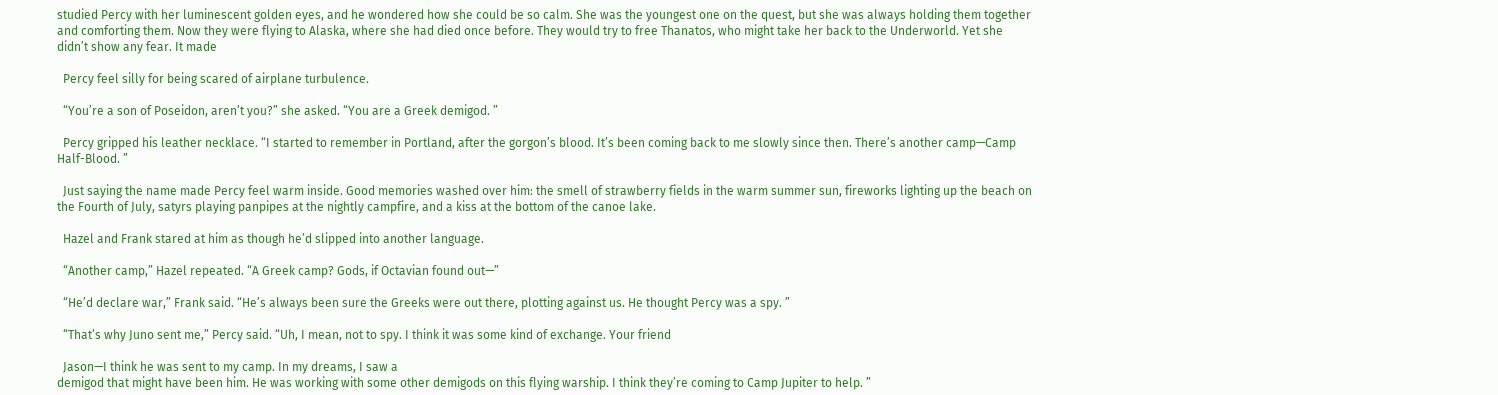studied Percy with her luminescent golden eyes, and he wondered how she could be so calm. She was the youngest one on the quest, but she was always holding them together and comforting them. Now they were flying to Alaska, where she had died once before. They would try to free Thanatos, who might take her back to the Underworld. Yet she didn’t show any fear. It made

  Percy feel silly for being scared of airplane turbulence.

  “You’re a son of Poseidon, aren’t you?” she asked. “You are a Greek demigod. ”

  Percy gripped his leather necklace. “I started to remember in Portland, after the gorgon’s blood. It’s been coming back to me slowly since then. There’s another camp—Camp Half-Blood. ”

  Just saying the name made Percy feel warm inside. Good memories washed over him: the smell of strawberry fields in the warm summer sun, fireworks lighting up the beach on the Fourth of July, satyrs playing panpipes at the nightly campfire, and a kiss at the bottom of the canoe lake.

  Hazel and Frank stared at him as though he’d slipped into another language.

  “Another camp,” Hazel repeated. “A Greek camp? Gods, if Octavian found out—”

  “He’d declare war,” Frank said. “He’s always been sure the Greeks were out there, plotting against us. He thought Percy was a spy. ”

  “That’s why Juno sent me,” Percy said. “Uh, I mean, not to spy. I think it was some kind of exchange. Your friend

  Jason—I think he was sent to my camp. In my dreams, I saw a
demigod that might have been him. He was working with some other demigods on this flying warship. I think they’re coming to Camp Jupiter to help. ”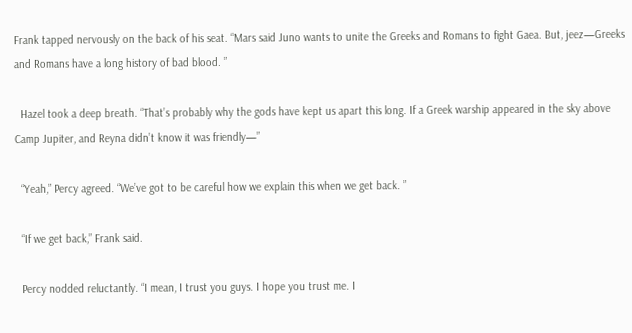Frank tapped nervously on the back of his seat. “Mars said Juno wants to unite the Greeks and Romans to fight Gaea. But, jeez—Greeks and Romans have a long history of bad blood. ”

  Hazel took a deep breath. “That’s probably why the gods have kept us apart this long. If a Greek warship appeared in the sky above Camp Jupiter, and Reyna didn’t know it was friendly—”

  “Yeah,” Percy agreed. “We’ve got to be careful how we explain this when we get back. ”

  “If we get back,” Frank said.

  Percy nodded reluctantly. “I mean, I trust you guys. I hope you trust me. I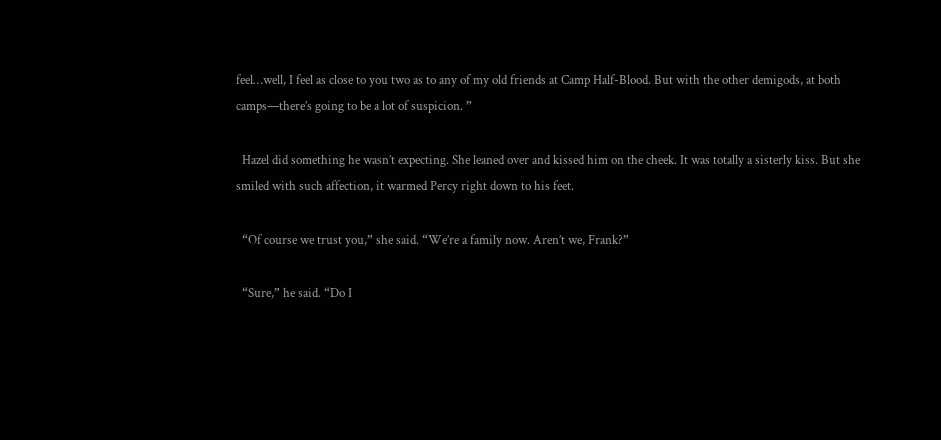feel…well, I feel as close to you two as to any of my old friends at Camp Half-Blood. But with the other demigods, at both camps—there’s going to be a lot of suspicion. ”

  Hazel did something he wasn’t expecting. She leaned over and kissed him on the cheek. It was totally a sisterly kiss. But she smiled with such affection, it warmed Percy right down to his feet.

  “Of course we trust you,” she said. “We’re a family now. Aren’t we, Frank?”

  “Sure,” he said. “Do I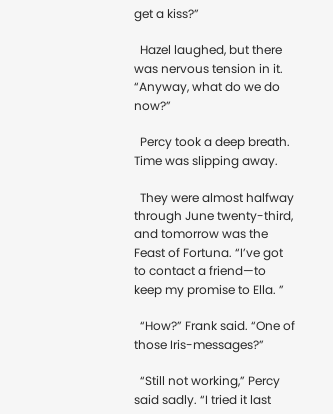get a kiss?”

  Hazel laughed, but there was nervous tension in it. “Anyway, what do we do now?”

  Percy took a deep breath. Time was slipping away.

  They were almost halfway through June twenty-third, and tomorrow was the Feast of Fortuna. “I’ve got to contact a friend—to keep my promise to Ella. ”

  “How?” Frank said. “One of those Iris-messages?”

  “Still not working,” Percy said sadly. “I tried it last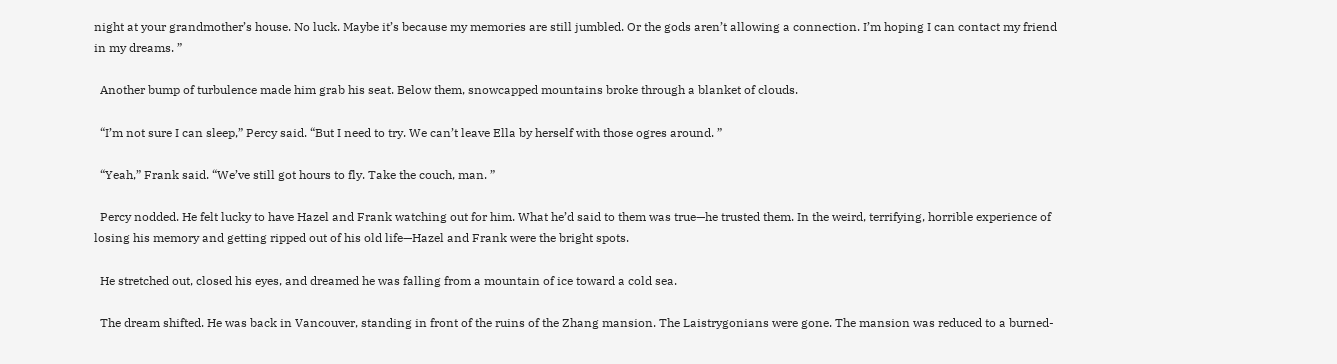night at your grandmother’s house. No luck. Maybe it’s because my memories are still jumbled. Or the gods aren’t allowing a connection. I’m hoping I can contact my friend in my dreams. ”

  Another bump of turbulence made him grab his seat. Below them, snowcapped mountains broke through a blanket of clouds.

  “I’m not sure I can sleep,” Percy said. “But I need to try. We can’t leave Ella by herself with those ogres around. ”

  “Yeah,” Frank said. “We’ve still got hours to fly. Take the couch, man. ”

  Percy nodded. He felt lucky to have Hazel and Frank watching out for him. What he’d said to them was true—he trusted them. In the weird, terrifying, horrible experience of losing his memory and getting ripped out of his old life—Hazel and Frank were the bright spots.

  He stretched out, closed his eyes, and dreamed he was falling from a mountain of ice toward a cold sea.

  The dream shifted. He was back in Vancouver, standing in front of the ruins of the Zhang mansion. The Laistrygonians were gone. The mansion was reduced to a burned-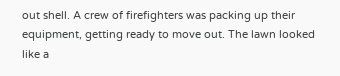out shell. A crew of firefighters was packing up their equipment, getting ready to move out. The lawn looked like a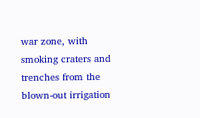war zone, with smoking craters and trenches from the blown-out irrigation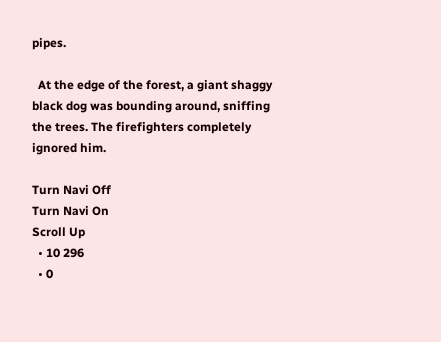pipes.

  At the edge of the forest, a giant shaggy black dog was bounding around, sniffing the trees. The firefighters completely ignored him.

Turn Navi Off
Turn Navi On
Scroll Up
  • 10 296
  • 0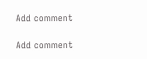Add comment

Add comment